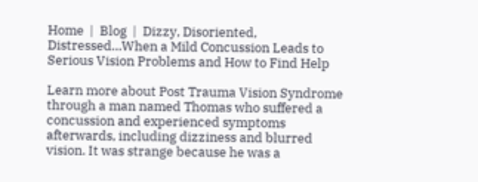Home  |  Blog  |  Dizzy, Disoriented, Distressed…When a Mild Concussion Leads to Serious Vision Problems and How to Find Help

Learn more about Post Trauma Vision Syndrome through a man named Thomas who suffered a concussion and experienced symptoms afterwards, including dizziness and blurred vision. It was strange because he was a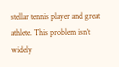stellar tennis player and great athlete. This problem isn’t widely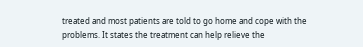treated and most patients are told to go home and cope with the problems. It states the treatment can help relieve the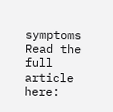symptoms
Read the full article here: